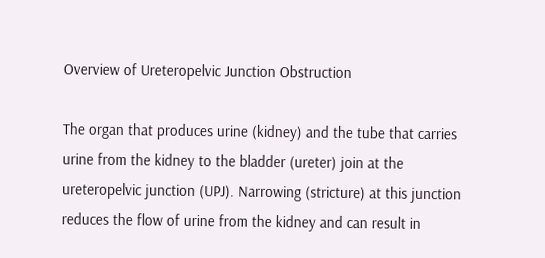Overview of Ureteropelvic Junction Obstruction

The organ that produces urine (kidney) and the tube that carries urine from the kidney to the bladder (ureter) join at the ureteropelvic junction (UPJ). Narrowing (stricture) at this junction reduces the flow of urine from the kidney and can result in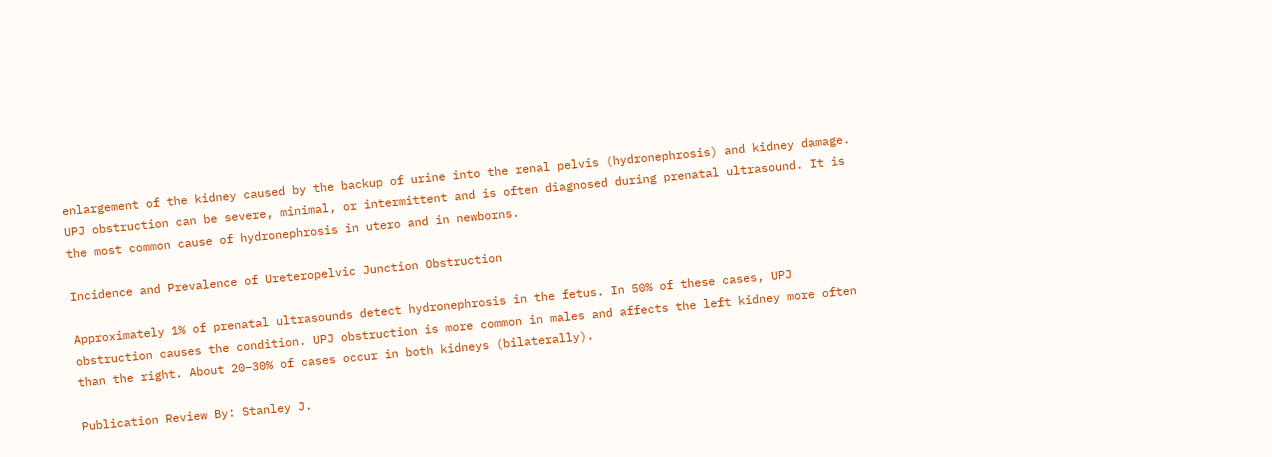enlargement of the kidney caused by the backup of urine into the renal pelvis (hydronephrosis) and kidney damage. UPJ obstruction can be severe, minimal, or intermittent and is often diagnosed during prenatal ultrasound. It is the most common cause of hydronephrosis in utero and in newborns.

Incidence and Prevalence of Ureteropelvic Junction Obstruction

Approximately 1% of prenatal ultrasounds detect hydronephrosis in the fetus. In 50% of these cases, UPJ obstruction causes the condition. UPJ obstruction is more common in males and affects the left kidney more often than the right. About 20–30% of cases occur in both kidneys (bilaterally).

Publication Review By: Stanley J.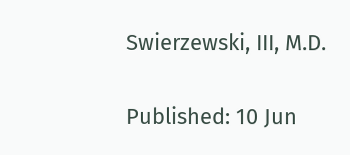Swierzewski, III, M.D.

Published: 10 Jun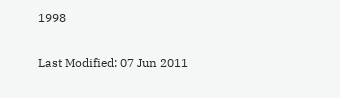1998

Last Modified: 07 Jun 2011